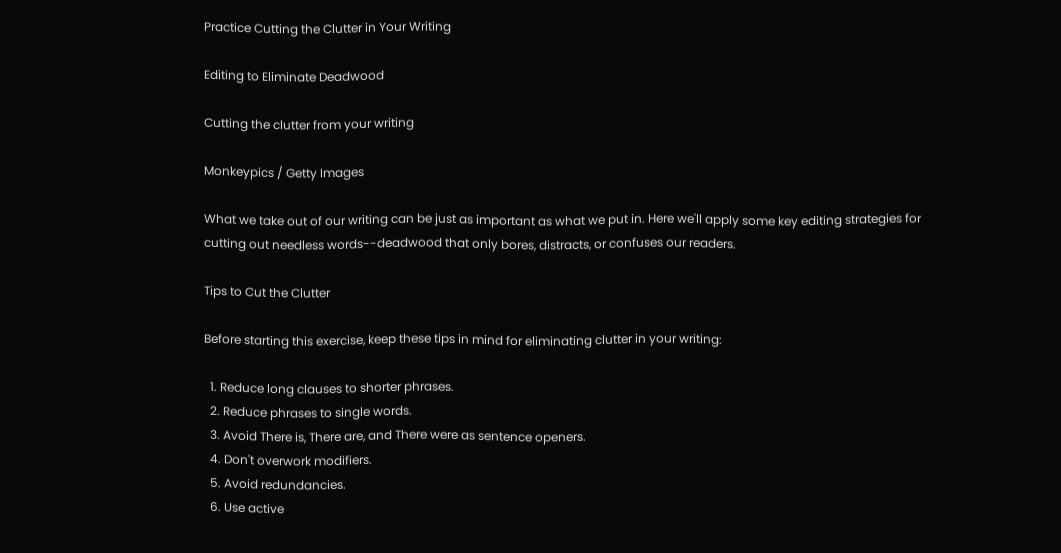Practice Cutting the Clutter in Your Writing

Editing to Eliminate Deadwood

Cutting the clutter from your writing

Monkeypics / Getty Images

What we take out of our writing can be just as important as what we put in. Here we'll apply some key editing strategies for cutting out needless words--deadwood that only bores, distracts, or confuses our readers.

Tips to Cut the Clutter

Before starting this exercise, keep these tips in mind for eliminating clutter in your writing:

  1. Reduce long clauses to shorter phrases.
  2. Reduce phrases to single words.
  3. Avoid There is, There are, and There were as sentence openers.
  4. Don't overwork modifiers.
  5. Avoid redundancies.
  6. Use active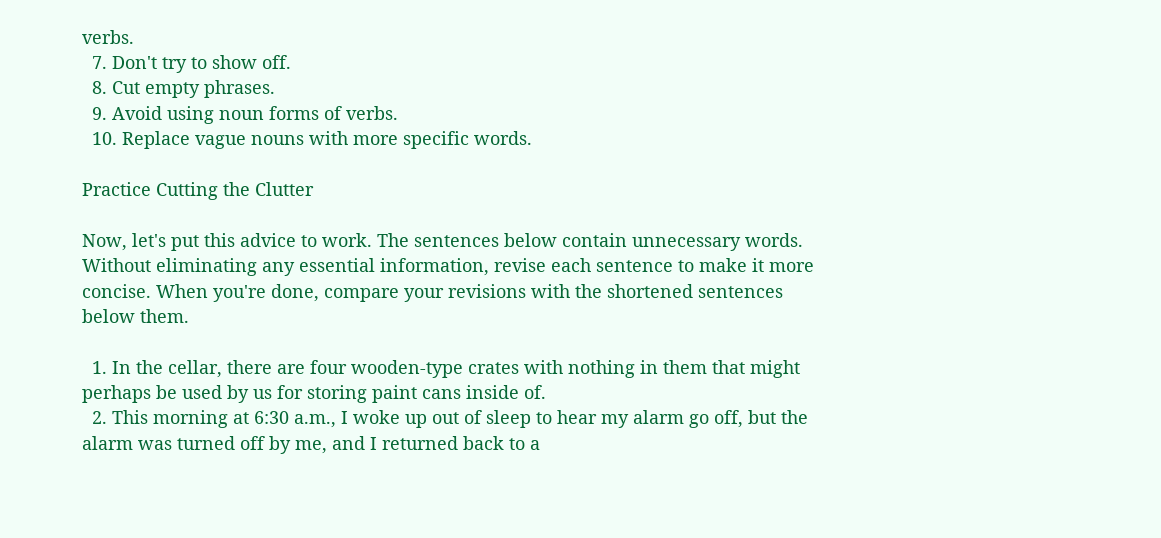verbs.
  7. Don't try to show off.
  8. Cut empty phrases.
  9. Avoid using noun forms of verbs.
  10. Replace vague nouns with more specific words.

Practice Cutting the Clutter

Now, let's put this advice to work. The sentences below contain unnecessary words. Without eliminating any essential information, revise each sentence to make it more concise. When you're done, compare your revisions with the shortened sentences below them.

  1. In the cellar, there are four wooden-type crates with nothing in them that might perhaps be used by us for storing paint cans inside of.
  2. This morning at 6:30 a.m., I woke up out of sleep to hear my alarm go off, but the alarm was turned off by me, and I returned back to a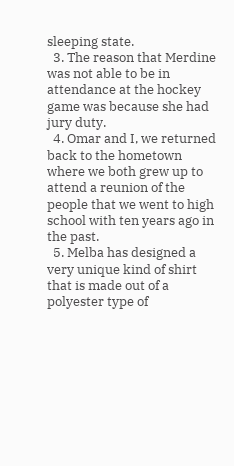sleeping state.
  3. The reason that Merdine was not able to be in attendance at the hockey game was because she had jury duty.
  4. Omar and I, we returned back to the hometown where we both grew up to attend a reunion of the people that we went to high school with ten years ago in the past.
  5. Melba has designed a very unique kind of shirt that is made out of a polyester type of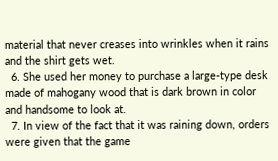material that never creases into wrinkles when it rains and the shirt gets wet.
  6. She used her money to purchase a large-type desk made of mahogany wood that is dark brown in color and handsome to look at.
  7. In view of the fact that it was raining down, orders were given that the game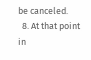be canceled.
  8. At that point in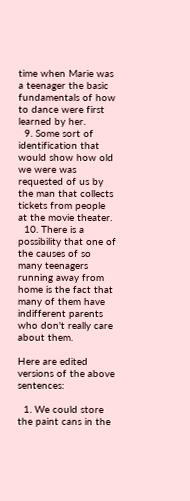time when Marie was a teenager the basic fundamentals of how to dance were first learned by her.
  9. Some sort of identification that would show how old we were was requested of us by the man that collects tickets from people at the movie theater.
  10. There is a possibility that one of the causes of so many teenagers running away from home is the fact that many of them have indifferent parents who don't really care about them.

Here are edited versions of the above sentences:

  1. We could store the paint cans in the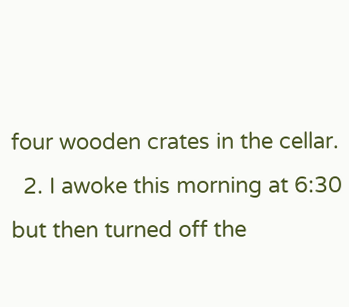four wooden crates in the cellar.
  2. I awoke this morning at 6:30 but then turned off the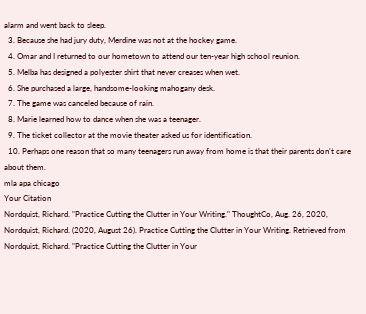alarm and went back to sleep.
  3. Because she had jury duty, Merdine was not at the hockey game.
  4. Omar and I returned to our hometown to attend our ten-year high school reunion.
  5. Melba has designed a polyester shirt that never creases when wet.
  6. She purchased a large, handsome-looking mahogany desk.
  7. The game was canceled because of rain.
  8. Marie learned how to dance when she was a teenager.
  9. The ticket collector at the movie theater asked us for identification.
  10. Perhaps one reason that so many teenagers run away from home is that their parents don't care about them.
mla apa chicago
Your Citation
Nordquist, Richard. "Practice Cutting the Clutter in Your Writing." ThoughtCo, Aug. 26, 2020, Nordquist, Richard. (2020, August 26). Practice Cutting the Clutter in Your Writing. Retrieved from Nordquist, Richard. "Practice Cutting the Clutter in Your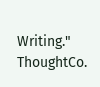Writing." ThoughtCo.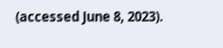(accessed June 8, 2023).